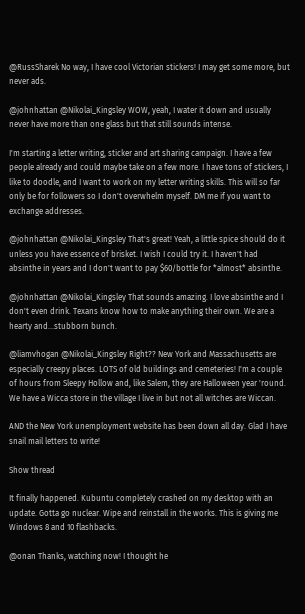@RussSharek No way, I have cool Victorian stickers! I may get some more, but never ads.

@johnhattan @Nikolai_Kingsley WOW, yeah, I water it down and usually never have more than one glass but that still sounds intense.

I'm starting a letter writing, sticker and art sharing campaign. I have a few people already and could maybe take on a few more. I have tons of stickers, I like to doodle, and I want to work on my letter writing skills. This will so far only be for followers so I don't overwhelm myself. DM me if you want to exchange addresses.

@johnhattan @Nikolai_Kingsley That's great! Yeah, a little spice should do it unless you have essence of brisket. I wish I could try it. I haven't had absinthe in years and I don't want to pay $60/bottle for *almost* absinthe.

@johnhattan @Nikolai_Kingsley That sounds amazing. I love absinthe and I don't even drink. Texans know how to make anything their own. We are a hearty and...stubborn bunch.

@liamvhogan @Nikolai_Kingsley Right?? New York and Massachusetts are especially creepy places. LOTS of old buildings and cemeteries! I'm a couple of hours from Sleepy Hollow and, like Salem, they are Halloween year 'round. We have a Wicca store in the village I live in but not all witches are Wiccan.

AND the New York unemployment website has been down all day. Glad I have snail mail letters to write!

Show thread

It finally happened. Kubuntu completely crashed on my desktop with an update. Gotta go nuclear. Wipe and reinstall in the works. This is giving me Windows 8 and 10 flashbacks.

@onan Thanks, watching now! I thought he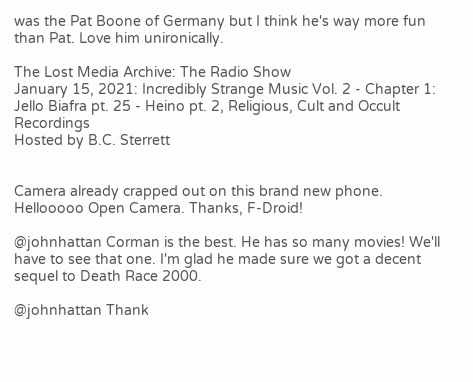was the Pat Boone of Germany but I think he's way more fun than Pat. Love him unironically.

The Lost Media Archive: The Radio Show
January 15, 2021: Incredibly Strange Music Vol. 2 - Chapter 1: Jello Biafra pt. 25 - Heino pt. 2, Religious, Cult and Occult Recordings
Hosted by B.C. Sterrett


Camera already crapped out on this brand new phone. Hellooooo Open Camera. Thanks, F-Droid!

@johnhattan Corman is the best. He has so many movies! We'll have to see that one. I'm glad he made sure we got a decent sequel to Death Race 2000.

@johnhattan Thank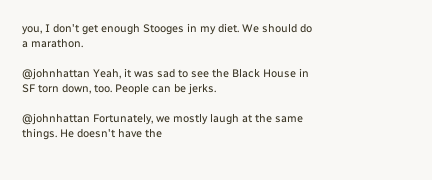you, I don't get enough Stooges in my diet. We should do a marathon.

@johnhattan Yeah, it was sad to see the Black House in SF torn down, too. People can be jerks.

@johnhattan Fortunately, we mostly laugh at the same things. He doesn't have the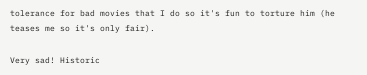tolerance for bad movies that I do so it's fun to torture him (he teases me so it's only fair).

Very sad! Historic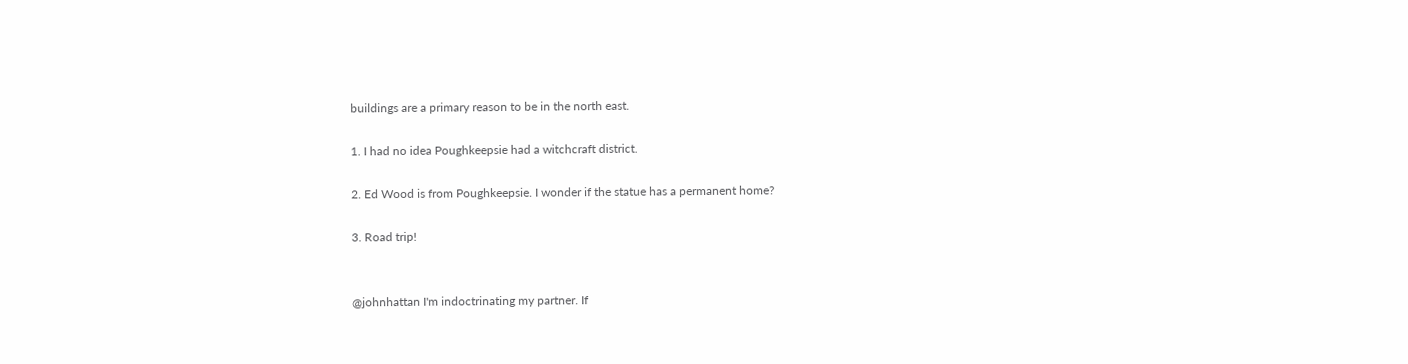buildings are a primary reason to be in the north east.

1. I had no idea Poughkeepsie had a witchcraft district.

2. Ed Wood is from Poughkeepsie. I wonder if the statue has a permanent home?

3. Road trip!


@johnhattan I'm indoctrinating my partner. If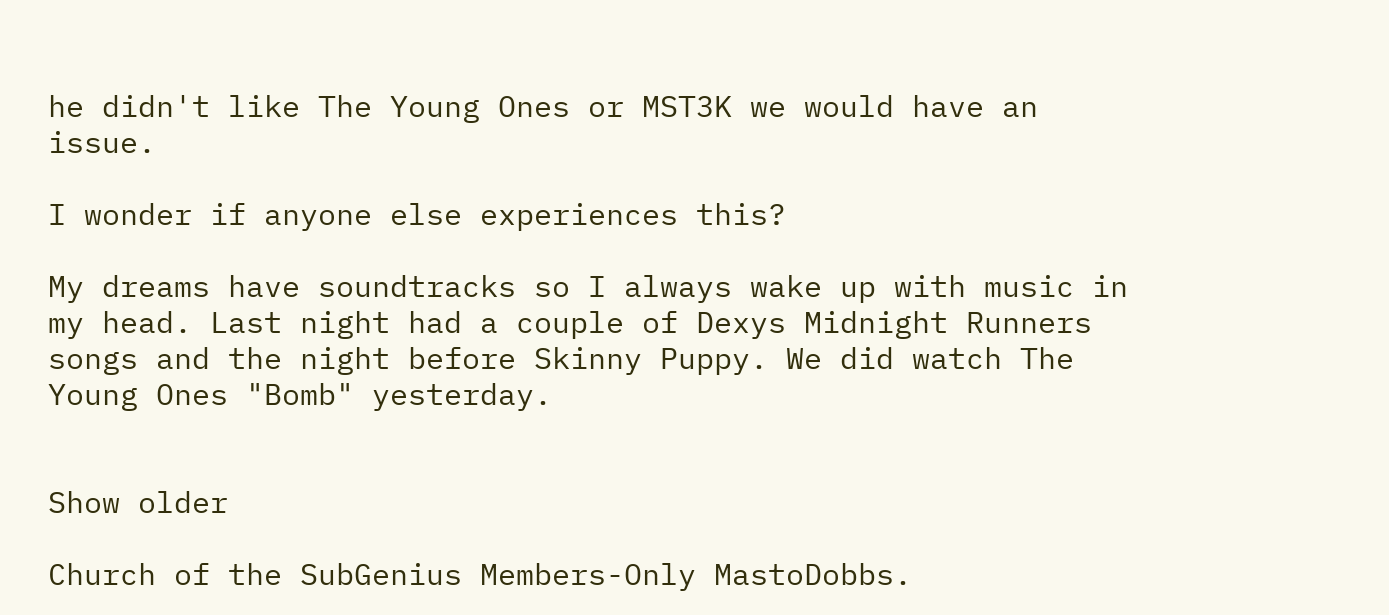he didn't like The Young Ones or MST3K we would have an issue.

I wonder if anyone else experiences this?

My dreams have soundtracks so I always wake up with music in my head. Last night had a couple of Dexys Midnight Runners songs and the night before Skinny Puppy. We did watch The Young Ones "Bomb" yesterday.


Show older

Church of the SubGenius Members-Only MastoDobbs.